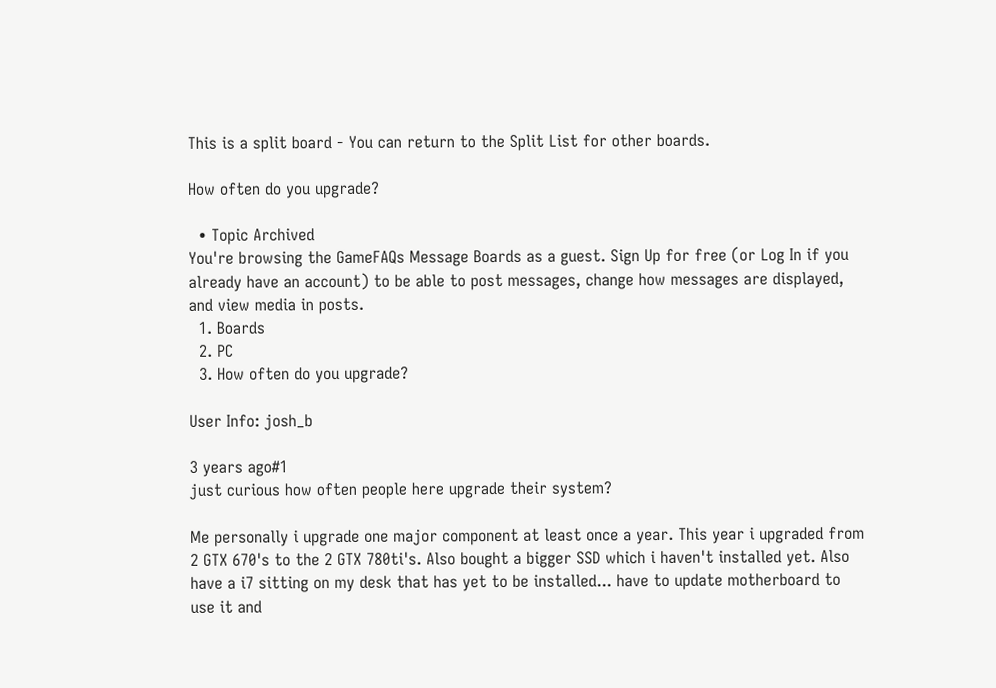This is a split board - You can return to the Split List for other boards.

How often do you upgrade?

  • Topic Archived
You're browsing the GameFAQs Message Boards as a guest. Sign Up for free (or Log In if you already have an account) to be able to post messages, change how messages are displayed, and view media in posts.
  1. Boards
  2. PC
  3. How often do you upgrade?

User Info: josh_b

3 years ago#1
just curious how often people here upgrade their system?

Me personally i upgrade one major component at least once a year. This year i upgraded from 2 GTX 670's to the 2 GTX 780ti's. Also bought a bigger SSD which i haven't installed yet. Also have a i7 sitting on my desk that has yet to be installed... have to update motherboard to use it and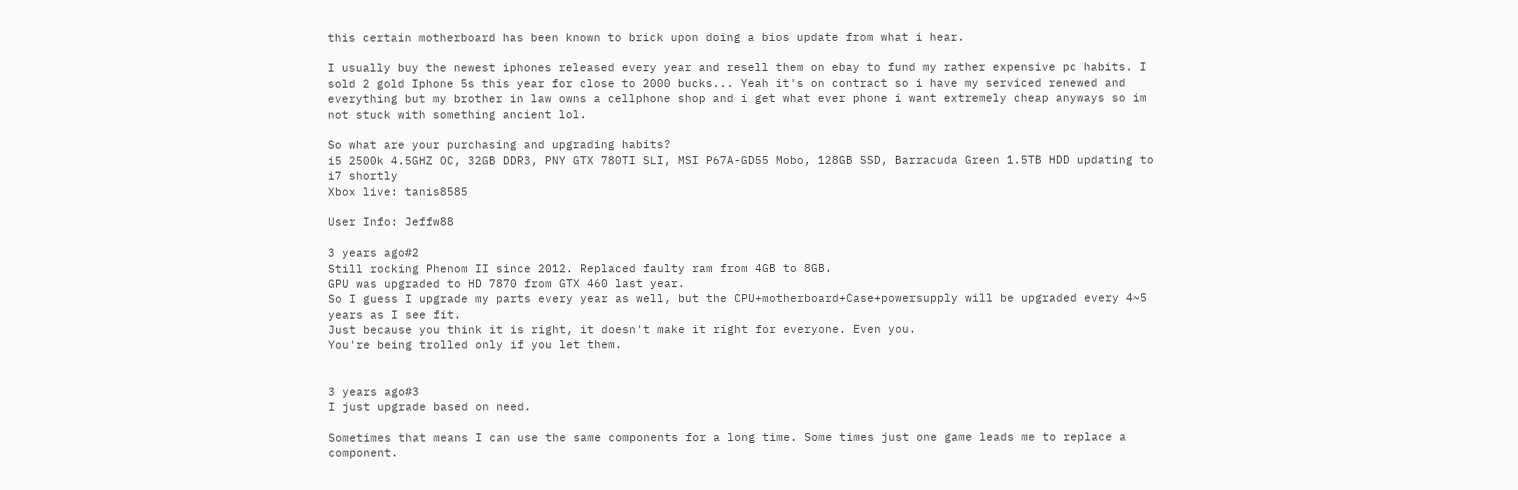this certain motherboard has been known to brick upon doing a bios update from what i hear.

I usually buy the newest iphones released every year and resell them on ebay to fund my rather expensive pc habits. I sold 2 gold Iphone 5s this year for close to 2000 bucks... Yeah it's on contract so i have my serviced renewed and everything but my brother in law owns a cellphone shop and i get what ever phone i want extremely cheap anyways so im not stuck with something ancient lol.

So what are your purchasing and upgrading habits?
i5 2500k 4.5GHZ OC, 32GB DDR3, PNY GTX 780TI SLI, MSI P67A-GD55 Mobo, 128GB SSD, Barracuda Green 1.5TB HDD updating to i7 shortly
Xbox live: tanis8585

User Info: Jeffw88

3 years ago#2
Still rocking Phenom II since 2012. Replaced faulty ram from 4GB to 8GB.
GPU was upgraded to HD 7870 from GTX 460 last year.
So I guess I upgrade my parts every year as well, but the CPU+motherboard+Case+powersupply will be upgraded every 4~5 years as I see fit.
Just because you think it is right, it doesn't make it right for everyone. Even you.
You're being trolled only if you let them.


3 years ago#3
I just upgrade based on need.

Sometimes that means I can use the same components for a long time. Some times just one game leads me to replace a component.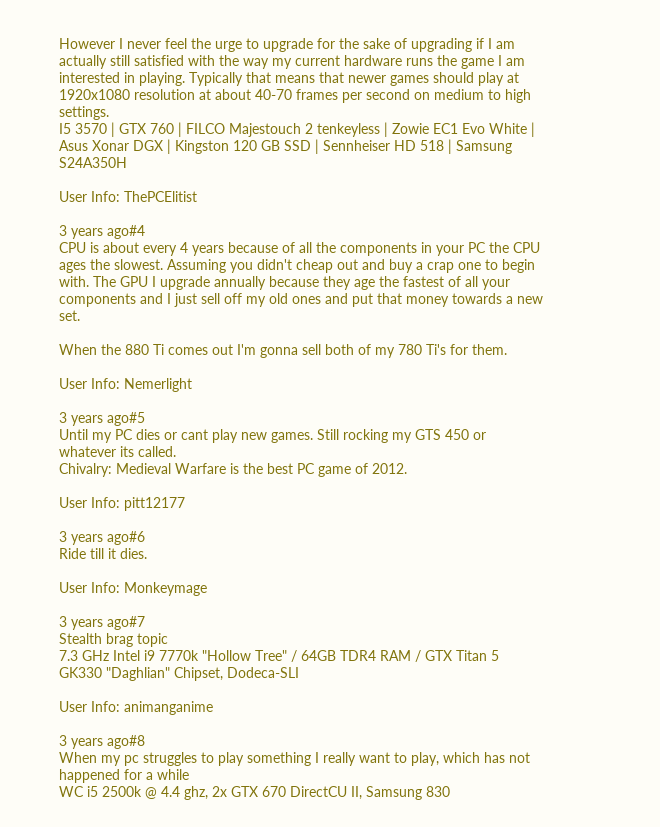However I never feel the urge to upgrade for the sake of upgrading if I am actually still satisfied with the way my current hardware runs the game I am interested in playing. Typically that means that newer games should play at 1920x1080 resolution at about 40-70 frames per second on medium to high settings.
I5 3570 | GTX 760 | FILCO Majestouch 2 tenkeyless | Zowie EC1 Evo White | Asus Xonar DGX | Kingston 120 GB SSD | Sennheiser HD 518 | Samsung S24A350H

User Info: ThePCElitist

3 years ago#4
CPU is about every 4 years because of all the components in your PC the CPU ages the slowest. Assuming you didn't cheap out and buy a crap one to begin with. The GPU I upgrade annually because they age the fastest of all your components and I just sell off my old ones and put that money towards a new set.

When the 880 Ti comes out I'm gonna sell both of my 780 Ti's for them.

User Info: Nemerlight

3 years ago#5
Until my PC dies or cant play new games. Still rocking my GTS 450 or whatever its called.
Chivalry: Medieval Warfare is the best PC game of 2012.

User Info: pitt12177

3 years ago#6
Ride till it dies.

User Info: Monkeymage

3 years ago#7
Stealth brag topic
7.3 GHz Intel i9 7770k "Hollow Tree" / 64GB TDR4 RAM / GTX Titan 5 GK330 "Daghlian" Chipset, Dodeca-SLI

User Info: animanganime

3 years ago#8
When my pc struggles to play something I really want to play, which has not happened for a while
WC i5 2500k @ 4.4 ghz, 2x GTX 670 DirectCU II, Samsung 830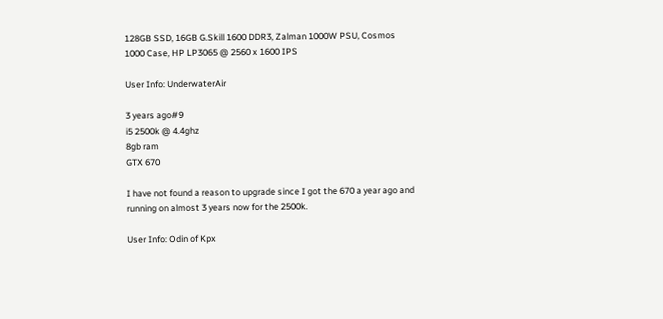128GB SSD, 16GB G.Skill 1600 DDR3, Zalman 1000W PSU, Cosmos 1000 Case, HP LP3065 @ 2560 x 1600 IPS

User Info: UnderwaterAir

3 years ago#9
i5 2500k @ 4.4ghz
8gb ram
GTX 670

I have not found a reason to upgrade since I got the 670 a year ago and running on almost 3 years now for the 2500k.

User Info: Odin of Kpx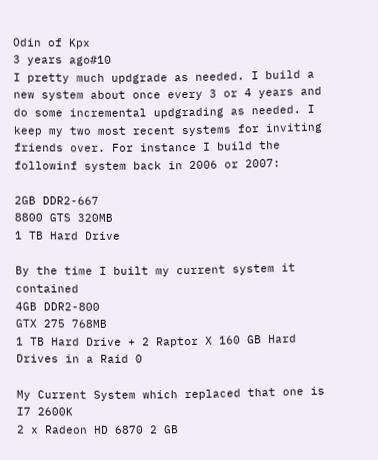Odin of Kpx
3 years ago#10
I pretty much updgrade as needed. I build a new system about once every 3 or 4 years and do some incremental updgrading as needed. I keep my two most recent systems for inviting friends over. For instance I build the followinf system back in 2006 or 2007:

2GB DDR2-667
8800 GTS 320MB
1 TB Hard Drive

By the time I built my current system it contained
4GB DDR2-800
GTX 275 768MB
1 TB Hard Drive + 2 Raptor X 160 GB Hard Drives in a Raid 0

My Current System which replaced that one is
I7 2600K
2 x Radeon HD 6870 2 GB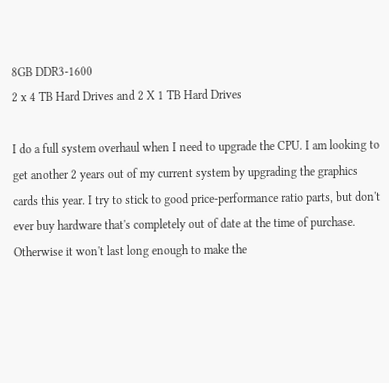8GB DDR3-1600
2 x 4 TB Hard Drives and 2 X 1 TB Hard Drives

I do a full system overhaul when I need to upgrade the CPU. I am looking to get another 2 years out of my current system by upgrading the graphics cards this year. I try to stick to good price-performance ratio parts, but don't ever buy hardware that's completely out of date at the time of purchase. Otherwise it won't last long enough to make the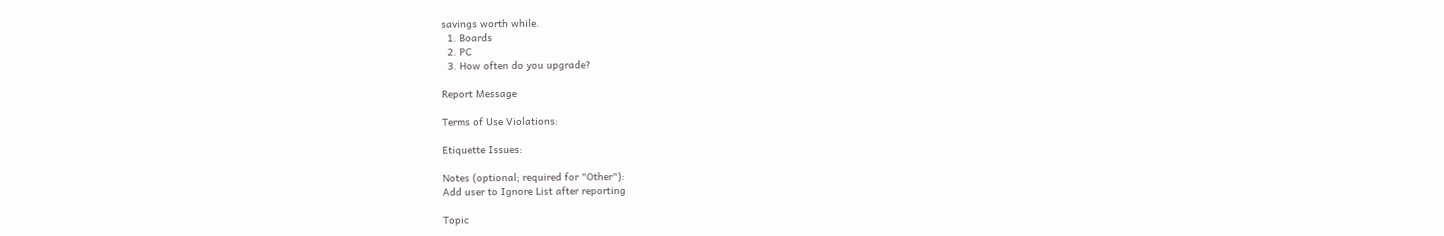savings worth while.
  1. Boards
  2. PC
  3. How often do you upgrade?

Report Message

Terms of Use Violations:

Etiquette Issues:

Notes (optional; required for "Other"):
Add user to Ignore List after reporting

Topic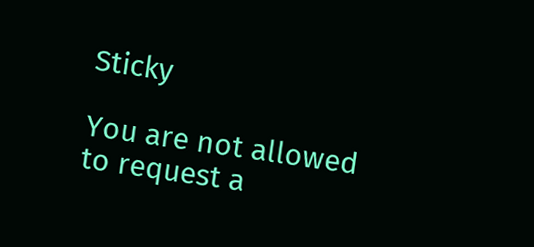Sticky

You are not allowed to request a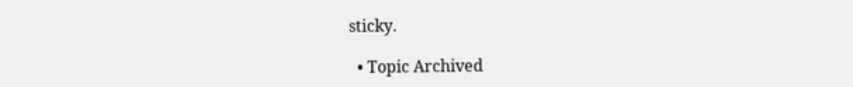sticky.

  • Topic Archived